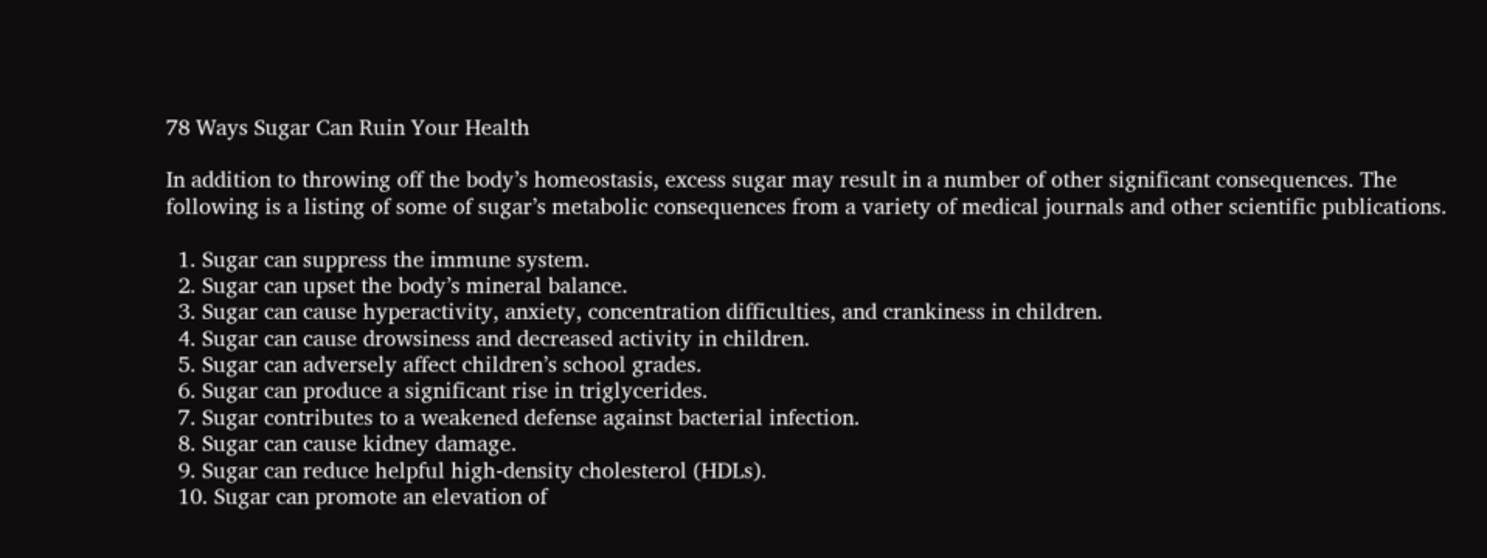78 Ways Sugar Can Ruin Your Health

In addition to throwing off the body’s homeostasis, excess sugar may result in a number of other significant consequences. The following is a listing of some of sugar’s metabolic consequences from a variety of medical journals and other scientific publications.

  1. Sugar can suppress the immune system.
  2. Sugar can upset the body’s mineral balance.
  3. Sugar can cause hyperactivity, anxiety, concentration difficulties, and crankiness in children.
  4. Sugar can cause drowsiness and decreased activity in children.
  5. Sugar can adversely affect children’s school grades.
  6. Sugar can produce a significant rise in triglycerides.
  7. Sugar contributes to a weakened defense against bacterial infection.
  8. Sugar can cause kidney damage.
  9. Sugar can reduce helpful high-density cholesterol (HDLs).
  10. Sugar can promote an elevation of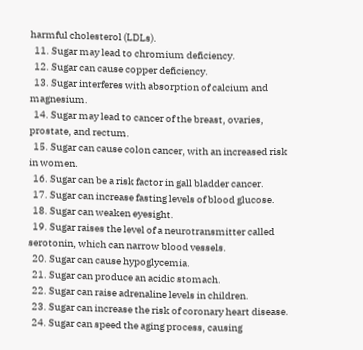harmful cholesterol (LDLs).
  11. Sugar may lead to chromium deficiency.
  12. Sugar can cause copper deficiency.
  13. Sugar interferes with absorption of calcium and magnesium.
  14. Sugar may lead to cancer of the breast, ovaries, prostate, and rectum.
  15. Sugar can cause colon cancer, with an increased risk in women.
  16. Sugar can be a risk factor in gall bladder cancer.
  17. Sugar can increase fasting levels of blood glucose.
  18. Sugar can weaken eyesight.
  19. Sugar raises the level of a neurotransmitter called serotonin, which can narrow blood vessels.
  20. Sugar can cause hypoglycemia.
  21. Sugar can produce an acidic stomach.
  22. Sugar can raise adrenaline levels in children.
  23. Sugar can increase the risk of coronary heart disease.
  24. Sugar can speed the aging process, causing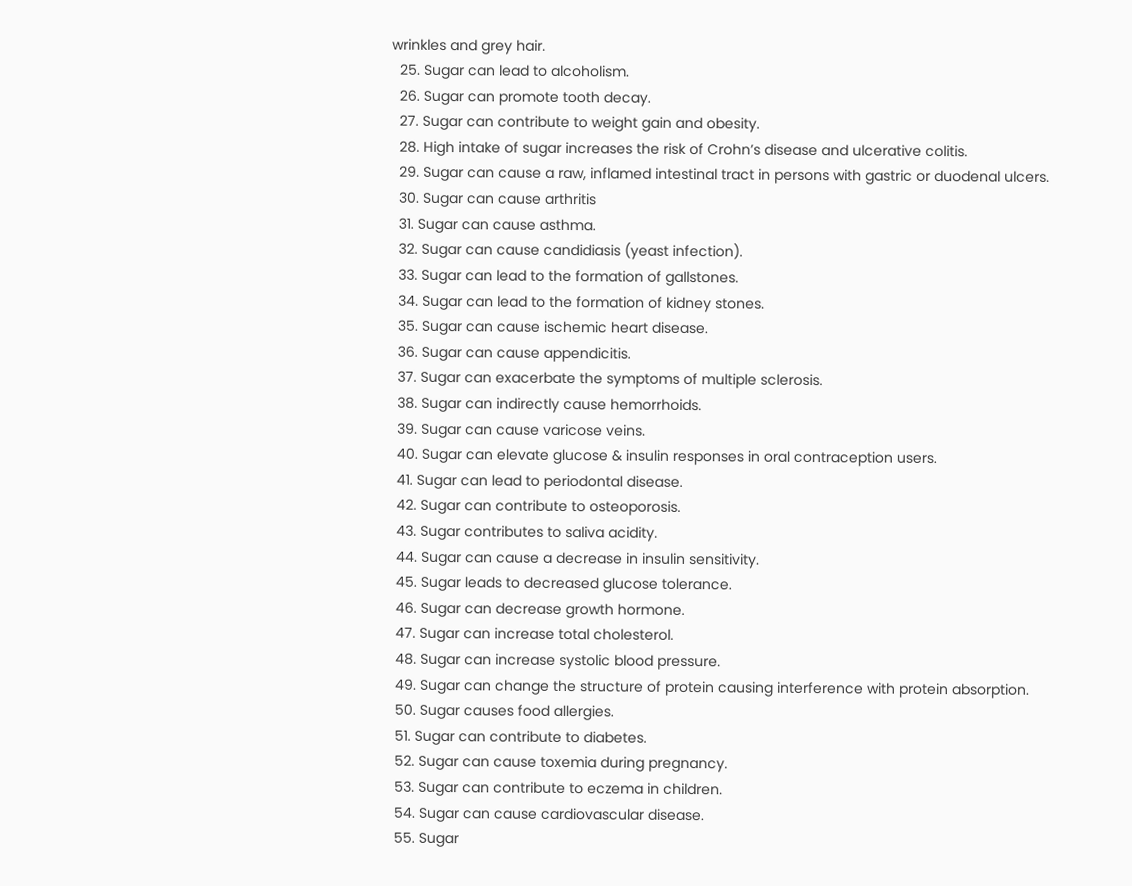wrinkles and grey hair.
  25. Sugar can lead to alcoholism.
  26. Sugar can promote tooth decay.
  27. Sugar can contribute to weight gain and obesity.
  28. High intake of sugar increases the risk of Crohn’s disease and ulcerative colitis.
  29. Sugar can cause a raw, inflamed intestinal tract in persons with gastric or duodenal ulcers.
  30. Sugar can cause arthritis
  31. Sugar can cause asthma.
  32. Sugar can cause candidiasis (yeast infection).
  33. Sugar can lead to the formation of gallstones.
  34. Sugar can lead to the formation of kidney stones.
  35. Sugar can cause ischemic heart disease.
  36. Sugar can cause appendicitis.
  37. Sugar can exacerbate the symptoms of multiple sclerosis.
  38. Sugar can indirectly cause hemorrhoids.
  39. Sugar can cause varicose veins.
  40. Sugar can elevate glucose & insulin responses in oral contraception users.
  41. Sugar can lead to periodontal disease.
  42. Sugar can contribute to osteoporosis.
  43. Sugar contributes to saliva acidity.
  44. Sugar can cause a decrease in insulin sensitivity.
  45. Sugar leads to decreased glucose tolerance.
  46. Sugar can decrease growth hormone.
  47. Sugar can increase total cholesterol.
  48. Sugar can increase systolic blood pressure.
  49. Sugar can change the structure of protein causing interference with protein absorption.
  50. Sugar causes food allergies.
  51. Sugar can contribute to diabetes.
  52. Sugar can cause toxemia during pregnancy.
  53. Sugar can contribute to eczema in children.
  54. Sugar can cause cardiovascular disease.
  55. Sugar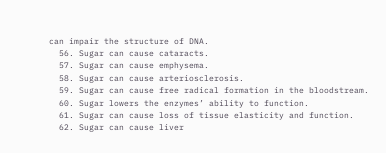can impair the structure of DNA.
  56. Sugar can cause cataracts.
  57. Sugar can cause emphysema.
  58. Sugar can cause arteriosclerosis.
  59. Sugar can cause free radical formation in the bloodstream.
  60. Sugar lowers the enzymes’ ability to function.
  61. Sugar can cause loss of tissue elasticity and function.
  62. Sugar can cause liver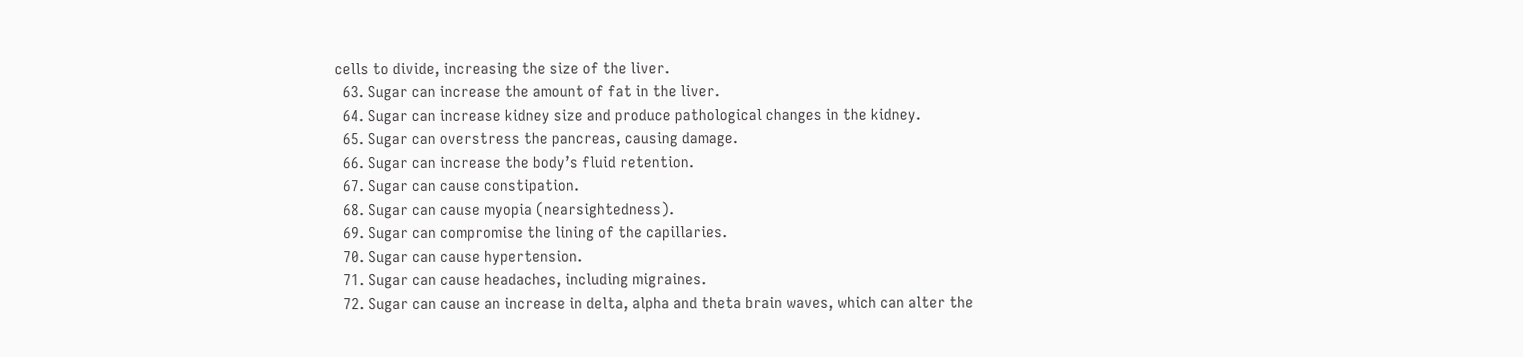cells to divide, increasing the size of the liver.
  63. Sugar can increase the amount of fat in the liver.
  64. Sugar can increase kidney size and produce pathological changes in the kidney.
  65. Sugar can overstress the pancreas, causing damage.
  66. Sugar can increase the body’s fluid retention.
  67. Sugar can cause constipation.
  68. Sugar can cause myopia (nearsightedness).
  69. Sugar can compromise the lining of the capillaries.
  70. Sugar can cause hypertension.
  71. Sugar can cause headaches, including migraines.
  72. Sugar can cause an increase in delta, alpha and theta brain waves, which can alter the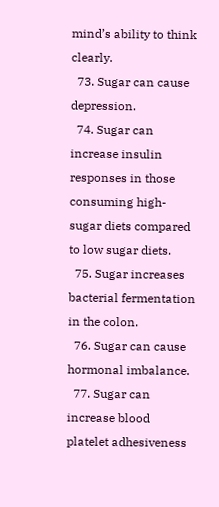mind’s ability to think clearly.
  73. Sugar can cause depression.
  74. Sugar can increase insulin responses in those consuming high-sugar diets compared to low sugar diets.
  75. Sugar increases bacterial fermentation in the colon.
  76. Sugar can cause hormonal imbalance.
  77. Sugar can increase blood platelet adhesiveness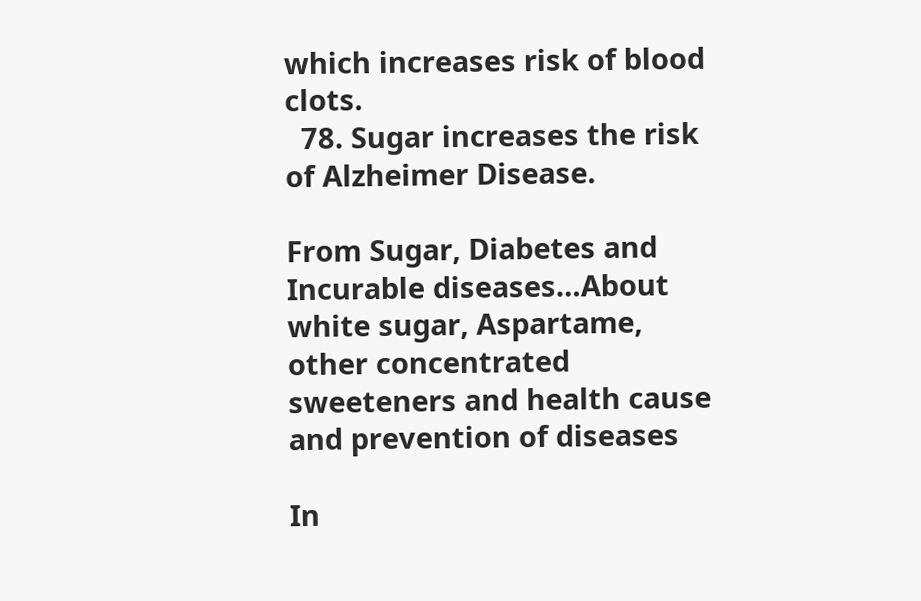which increases risk of blood clots.
  78. Sugar increases the risk of Alzheimer Disease.

From Sugar, Diabetes and Incurable diseases…About white sugar, Aspartame, other concentrated sweeteners and health cause and prevention of diseases

In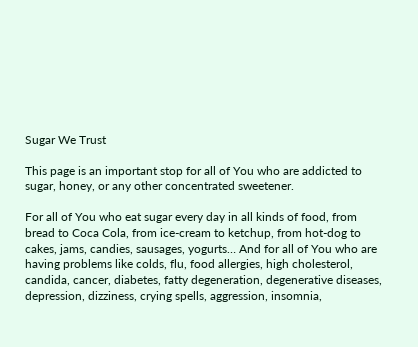Sugar We Trust

This page is an important stop for all of You who are addicted to sugar, honey, or any other concentrated sweetener.

For all of You who eat sugar every day in all kinds of food, from bread to Coca Cola, from ice-cream to ketchup, from hot-dog to cakes, jams, candies, sausages, yogurts… And for all of You who are having problems like colds, flu, food allergies, high cholesterol, candida, cancer, diabetes, fatty degeneration, degenerative diseases, depression, dizziness, crying spells, aggression, insomnia,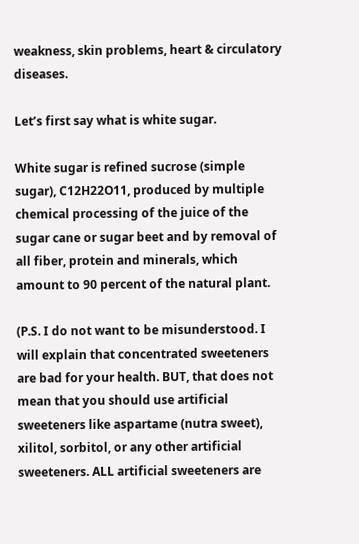weakness, skin problems, heart & circulatory diseases.

Let’s first say what is white sugar.

White sugar is refined sucrose (simple sugar), C12H22O11, produced by multiple chemical processing of the juice of the sugar cane or sugar beet and by removal of all fiber, protein and minerals, which amount to 90 percent of the natural plant.

(P.S. I do not want to be misunderstood. I will explain that concentrated sweeteners are bad for your health. BUT, that does not mean that you should use artificial sweeteners like aspartame (nutra sweet), xilitol, sorbitol, or any other artificial sweeteners. ALL artificial sweeteners are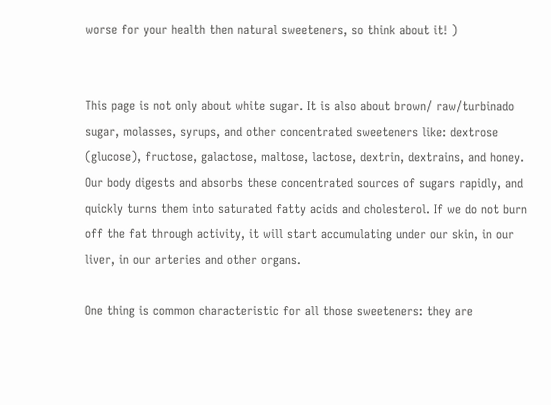worse for your health then natural sweeteners, so think about it! )


This page is not only about white sugar. It is also about brown/ raw/turbinado sugar, molasses, syrups, and other concentrated sweeteners like: dextrose (glucose), fructose, galactose, maltose, lactose, dextrin, dextrains, and honey. Our body digests and absorbs these concentrated sources of sugars rapidly, and quickly turns them into saturated fatty acids and cholesterol. If we do not burn off the fat through activity, it will start accumulating under our skin, in our liver, in our arteries and other organs.

One thing is common characteristic for all those sweeteners: they are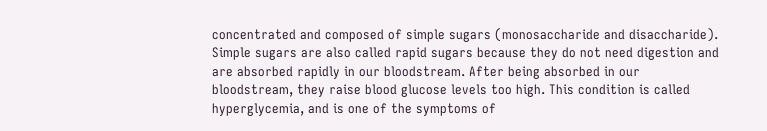concentrated and composed of simple sugars (monosaccharide and disaccharide). Simple sugars are also called rapid sugars because they do not need digestion and are absorbed rapidly in our bloodstream. After being absorbed in our bloodstream, they raise blood glucose levels too high. This condition is called hyperglycemia, and is one of the symptoms of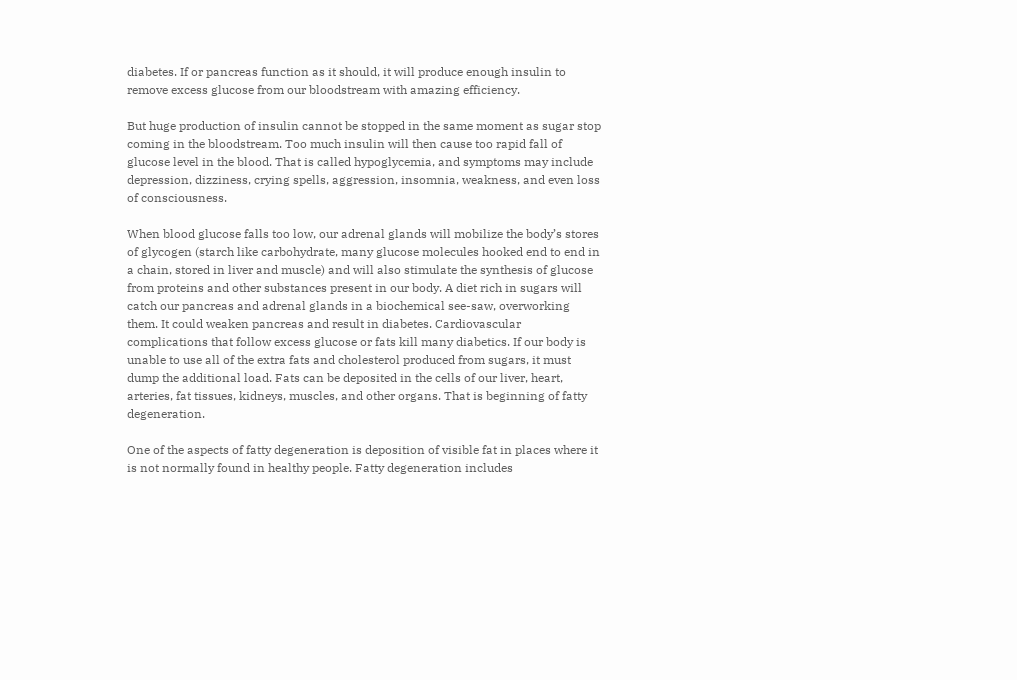diabetes. If or pancreas function as it should, it will produce enough insulin to remove excess glucose from our bloodstream with amazing efficiency.

But huge production of insulin cannot be stopped in the same moment as sugar stop coming in the bloodstream. Too much insulin will then cause too rapid fall of glucose level in the blood. That is called hypoglycemia, and symptoms may include depression, dizziness, crying spells, aggression, insomnia, weakness, and even loss of consciousness.

When blood glucose falls too low, our adrenal glands will mobilize the body’s stores of glycogen (starch like carbohydrate, many glucose molecules hooked end to end in a chain, stored in liver and muscle) and will also stimulate the synthesis of glucose from proteins and other substances present in our body. A diet rich in sugars will catch our pancreas and adrenal glands in a biochemical see-saw, overworking them. It could weaken pancreas and result in diabetes. Cardiovascular complications that follow excess glucose or fats kill many diabetics. If our body is unable to use all of the extra fats and cholesterol produced from sugars, it must dump the additional load. Fats can be deposited in the cells of our liver, heart, arteries, fat tissues, kidneys, muscles, and other organs. That is beginning of fatty degeneration.

One of the aspects of fatty degeneration is deposition of visible fat in places where it is not normally found in healthy people. Fatty degeneration includes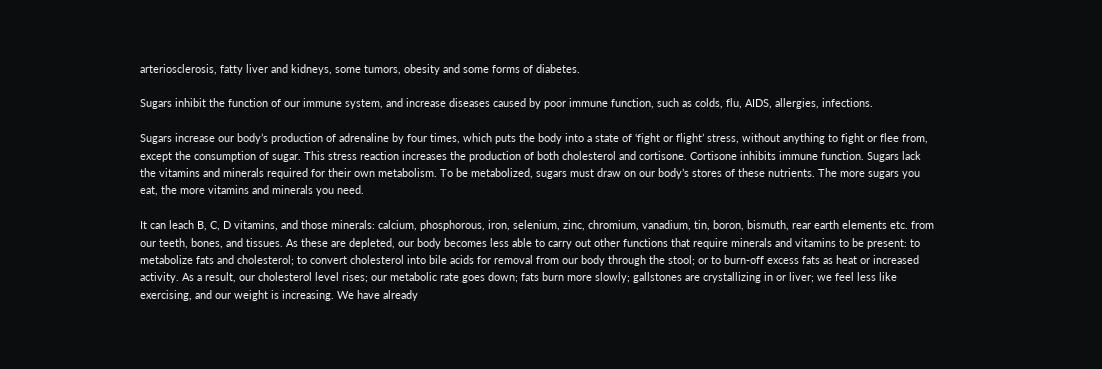arteriosclerosis, fatty liver and kidneys, some tumors, obesity and some forms of diabetes.

Sugars inhibit the function of our immune system, and increase diseases caused by poor immune function, such as colds, flu, AIDS, allergies, infections.

Sugars increase our body’s production of adrenaline by four times, which puts the body into a state of ‘fight or flight’ stress, without anything to fight or flee from, except the consumption of sugar. This stress reaction increases the production of both cholesterol and cortisone. Cortisone inhibits immune function. Sugars lack the vitamins and minerals required for their own metabolism. To be metabolized, sugars must draw on our body’s stores of these nutrients. The more sugars you eat, the more vitamins and minerals you need.

It can leach B, C, D vitamins, and those minerals: calcium, phosphorous, iron, selenium, zinc, chromium, vanadium, tin, boron, bismuth, rear earth elements etc. from our teeth, bones, and tissues. As these are depleted, our body becomes less able to carry out other functions that require minerals and vitamins to be present: to metabolize fats and cholesterol; to convert cholesterol into bile acids for removal from our body through the stool; or to burn-off excess fats as heat or increased activity. As a result, our cholesterol level rises; our metabolic rate goes down; fats burn more slowly; gallstones are crystallizing in or liver; we feel less like exercising, and our weight is increasing. We have already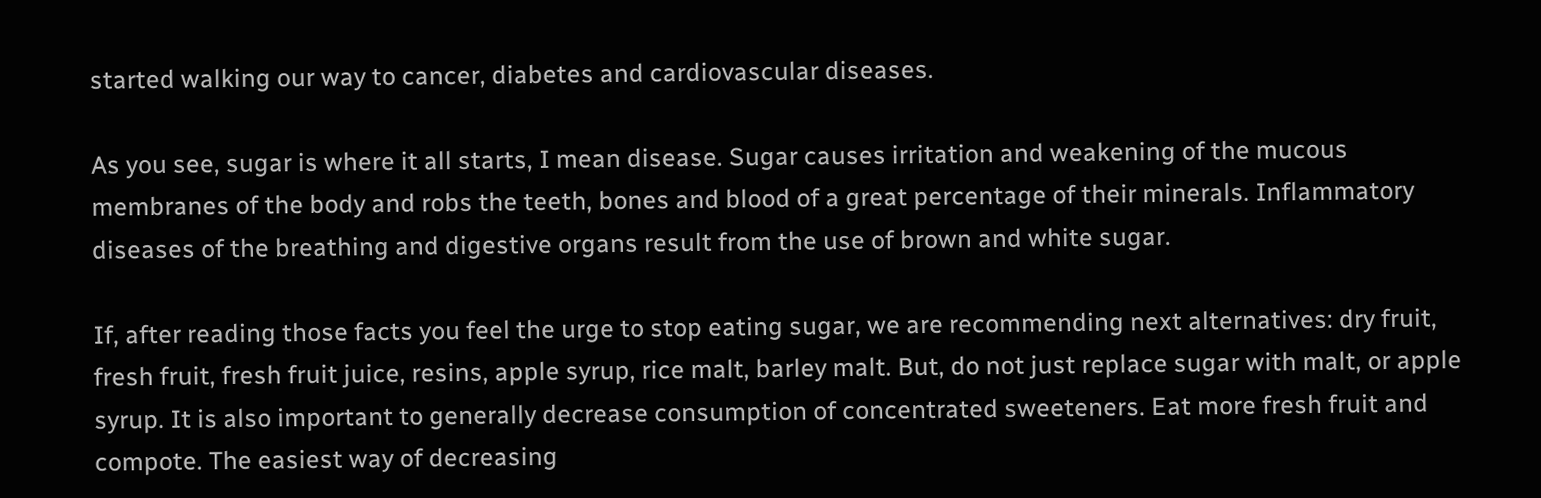started walking our way to cancer, diabetes and cardiovascular diseases.

As you see, sugar is where it all starts, I mean disease. Sugar causes irritation and weakening of the mucous membranes of the body and robs the teeth, bones and blood of a great percentage of their minerals. Inflammatory diseases of the breathing and digestive organs result from the use of brown and white sugar.

If, after reading those facts you feel the urge to stop eating sugar, we are recommending next alternatives: dry fruit, fresh fruit, fresh fruit juice, resins, apple syrup, rice malt, barley malt. But, do not just replace sugar with malt, or apple syrup. It is also important to generally decrease consumption of concentrated sweeteners. Eat more fresh fruit and compote. The easiest way of decreasing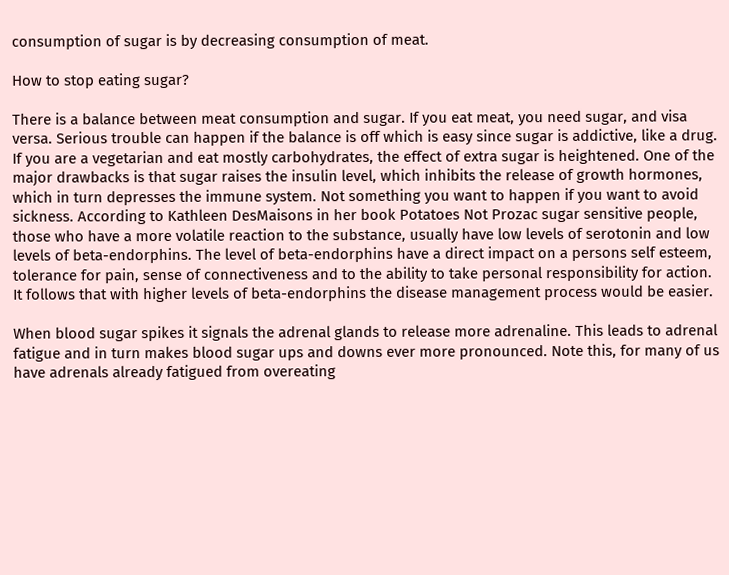consumption of sugar is by decreasing consumption of meat.

How to stop eating sugar?

There is a balance between meat consumption and sugar. If you eat meat, you need sugar, and visa versa. Serious trouble can happen if the balance is off which is easy since sugar is addictive, like a drug. If you are a vegetarian and eat mostly carbohydrates, the effect of extra sugar is heightened. One of the major drawbacks is that sugar raises the insulin level, which inhibits the release of growth hormones, which in turn depresses the immune system. Not something you want to happen if you want to avoid sickness. According to Kathleen DesMaisons in her book Potatoes Not Prozac sugar sensitive people, those who have a more volatile reaction to the substance, usually have low levels of serotonin and low levels of beta-endorphins. The level of beta-endorphins have a direct impact on a persons self esteem, tolerance for pain, sense of connectiveness and to the ability to take personal responsibility for action. It follows that with higher levels of beta-endorphins the disease management process would be easier.

When blood sugar spikes it signals the adrenal glands to release more adrenaline. This leads to adrenal fatigue and in turn makes blood sugar ups and downs ever more pronounced. Note this, for many of us have adrenals already fatigued from overeating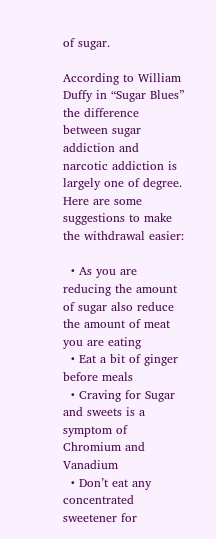of sugar.

According to William Duffy in “Sugar Blues” the difference between sugar addiction and narcotic addiction is largely one of degree. Here are some suggestions to make the withdrawal easier:

  • As you are reducing the amount of sugar also reduce the amount of meat you are eating
  • Eat a bit of ginger before meals
  • Craving for Sugar and sweets is a symptom of Chromium and Vanadium
  • Don’t eat any concentrated sweetener for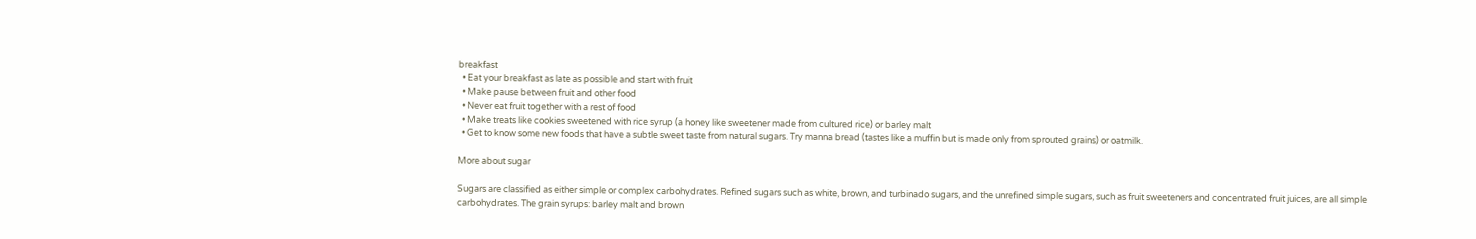breakfast
  • Eat your breakfast as late as possible and start with fruit
  • Make pause between fruit and other food
  • Never eat fruit together with a rest of food
  • Make treats like cookies sweetened with rice syrup (a honey like sweetener made from cultured rice) or barley malt
  • Get to know some new foods that have a subtle sweet taste from natural sugars. Try manna bread (tastes like a muffin but is made only from sprouted grains) or oatmilk.

More about sugar

Sugars are classified as either simple or complex carbohydrates. Refined sugars such as white, brown, and turbinado sugars, and the unrefined simple sugars, such as fruit sweeteners and concentrated fruit juices, are all simple carbohydrates. The grain syrups: barley malt and brown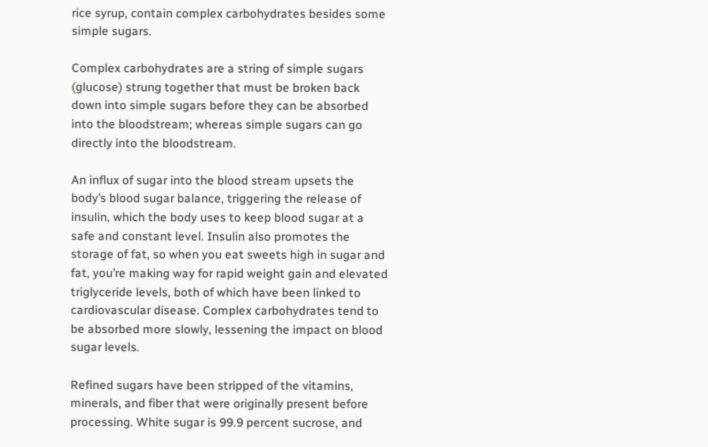rice syrup, contain complex carbohydrates besides some simple sugars.

Complex carbohydrates are a string of simple sugars (glucose) strung together that must be broken back down into simple sugars before they can be absorbed into the bloodstream; whereas simple sugars can go directly into the bloodstream.

An influx of sugar into the blood stream upsets the body’s blood sugar balance, triggering the release of insulin, which the body uses to keep blood sugar at a safe and constant level. Insulin also promotes the storage of fat, so when you eat sweets high in sugar and fat, you’re making way for rapid weight gain and elevated triglyceride levels, both of which have been linked to cardiovascular disease. Complex carbohydrates tend to be absorbed more slowly, lessening the impact on blood sugar levels.

Refined sugars have been stripped of the vitamins, minerals, and fiber that were originally present before processing. White sugar is 99.9 percent sucrose, and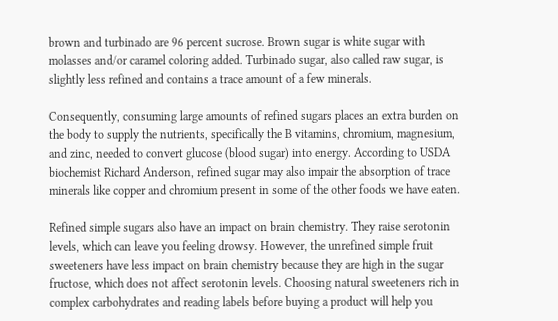brown and turbinado are 96 percent sucrose. Brown sugar is white sugar with molasses and/or caramel coloring added. Turbinado sugar, also called raw sugar, is slightly less refined and contains a trace amount of a few minerals.

Consequently, consuming large amounts of refined sugars places an extra burden on the body to supply the nutrients, specifically the B vitamins, chromium, magnesium, and zinc, needed to convert glucose (blood sugar) into energy. According to USDA biochemist Richard Anderson, refined sugar may also impair the absorption of trace minerals like copper and chromium present in some of the other foods we have eaten.

Refined simple sugars also have an impact on brain chemistry. They raise serotonin levels, which can leave you feeling drowsy. However, the unrefined simple fruit sweeteners have less impact on brain chemistry because they are high in the sugar fructose, which does not affect serotonin levels. Choosing natural sweeteners rich in complex carbohydrates and reading labels before buying a product will help you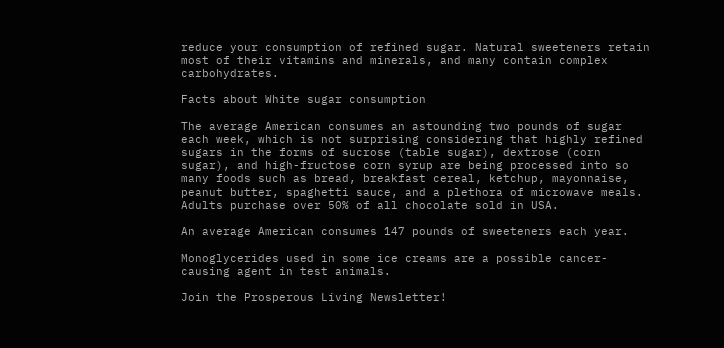reduce your consumption of refined sugar. Natural sweeteners retain most of their vitamins and minerals, and many contain complex carbohydrates.

Facts about White sugar consumption

The average American consumes an astounding two pounds of sugar each week, which is not surprising considering that highly refined sugars in the forms of sucrose (table sugar), dextrose (corn sugar), and high-fructose corn syrup are being processed into so many foods such as bread, breakfast cereal, ketchup, mayonnaise, peanut butter, spaghetti sauce, and a plethora of microwave meals. Adults purchase over 50% of all chocolate sold in USA.

An average American consumes 147 pounds of sweeteners each year.

Monoglycerides used in some ice creams are a possible cancer-causing agent in test animals.

Join the Prosperous Living Newsletter!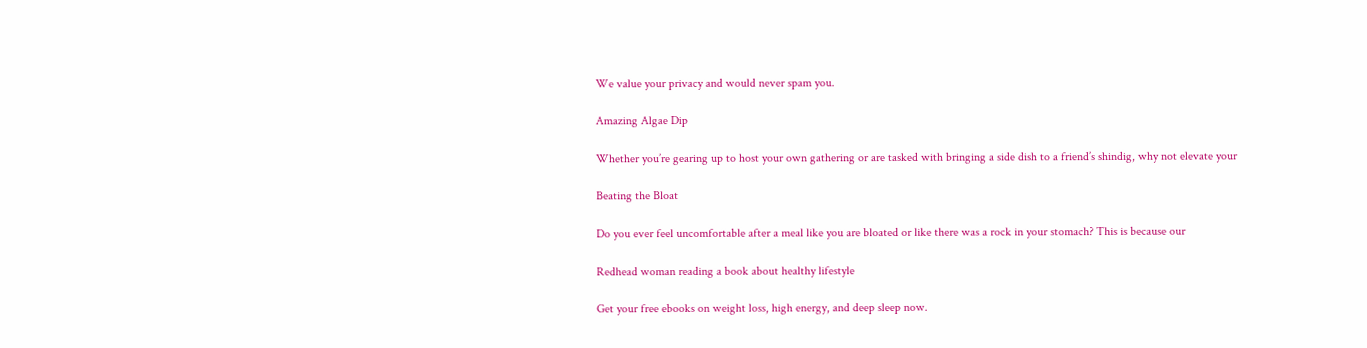We value your privacy and would never spam you.

Amazing Algae Dip

Whether you’re gearing up to host your own gathering or are tasked with bringing a side dish to a friend’s shindig, why not elevate your

Beating the Bloat

Do you ever feel uncomfortable after a meal like you are bloated or like there was a rock in your stomach? This is because our

Redhead woman reading a book about healthy lifestyle

Get your free ebooks on weight loss, high energy, and deep sleep now.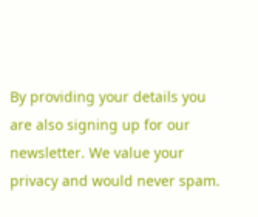By providing your details you are also signing up for our newsletter. We value your privacy and would never spam.